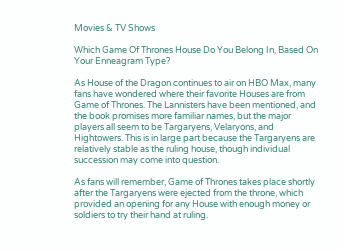Movies & TV Shows

Which Game Of Thrones House Do You Belong In, Based On Your Enneagram Type?

As House of the Dragon continues to air on HBO Max, many fans have wondered where their favorite Houses are from Game of Thrones. The Lannisters have been mentioned, and the book promises more familiar names, but the major players all seem to be Targaryens, Velaryons, and Hightowers. This is in large part because the Targaryens are relatively stable as the ruling house, though individual succession may come into question.

As fans will remember, Game of Thrones takes place shortly after the Targaryens were ejected from the throne, which provided an opening for any House with enough money or soldiers to try their hand at ruling.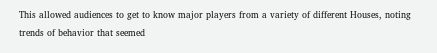This allowed audiences to get to know major players from a variety of different Houses, noting trends of behavior that seemed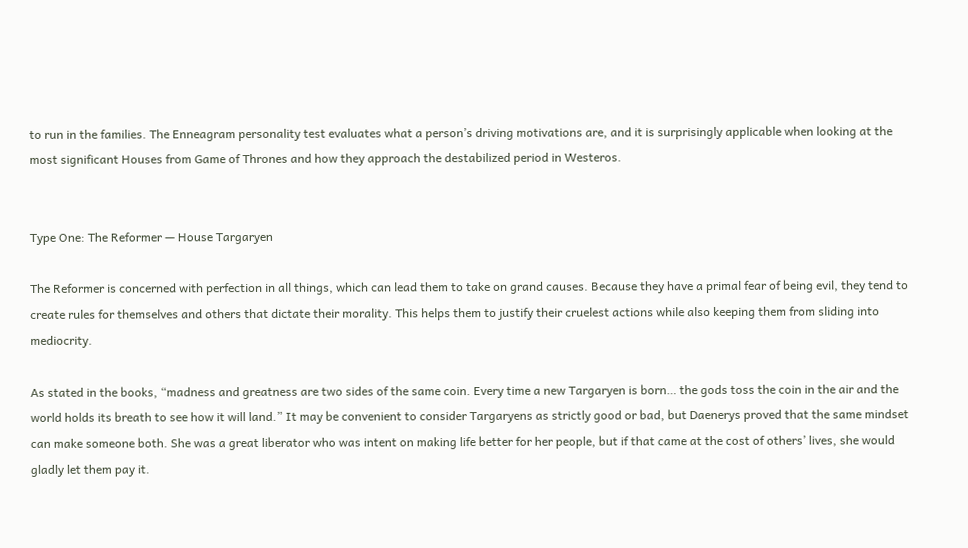to run in the families. The Enneagram personality test evaluates what a person’s driving motivations are, and it is surprisingly applicable when looking at the most significant Houses from Game of Thrones and how they approach the destabilized period in Westeros.


Type One: The Reformer — House Targaryen

The Reformer is concerned with perfection in all things, which can lead them to take on grand causes. Because they have a primal fear of being evil, they tend to create rules for themselves and others that dictate their morality. This helps them to justify their cruelest actions while also keeping them from sliding into mediocrity.

As stated in the books, “madness and greatness are two sides of the same coin. Every time a new Targaryen is born… the gods toss the coin in the air and the world holds its breath to see how it will land.” It may be convenient to consider Targaryens as strictly good or bad, but Daenerys proved that the same mindset can make someone both. She was a great liberator who was intent on making life better for her people, but if that came at the cost of others’ lives, she would gladly let them pay it.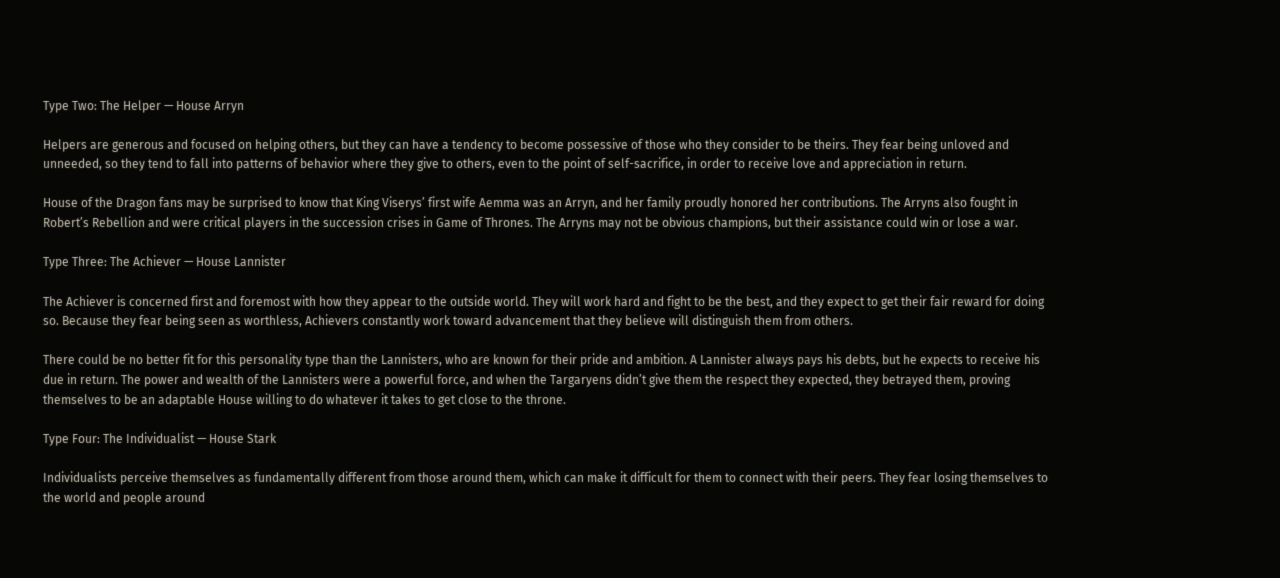Type Two: The Helper — House Arryn

Helpers are generous and focused on helping others, but they can have a tendency to become possessive of those who they consider to be theirs. They fear being unloved and unneeded, so they tend to fall into patterns of behavior where they give to others, even to the point of self-sacrifice, in order to receive love and appreciation in return.

House of the Dragon fans may be surprised to know that King Viserys’ first wife Aemma was an Arryn, and her family proudly honored her contributions. The Arryns also fought in Robert’s Rebellion and were critical players in the succession crises in Game of Thrones. The Arryns may not be obvious champions, but their assistance could win or lose a war.

Type Three: The Achiever — House Lannister

The Achiever is concerned first and foremost with how they appear to the outside world. They will work hard and fight to be the best, and they expect to get their fair reward for doing so. Because they fear being seen as worthless, Achievers constantly work toward advancement that they believe will distinguish them from others.

There could be no better fit for this personality type than the Lannisters, who are known for their pride and ambition. A Lannister always pays his debts, but he expects to receive his due in return. The power and wealth of the Lannisters were a powerful force, and when the Targaryens didn’t give them the respect they expected, they betrayed them, proving themselves to be an adaptable House willing to do whatever it takes to get close to the throne.

Type Four: The Individualist — House Stark

Individualists perceive themselves as fundamentally different from those around them, which can make it difficult for them to connect with their peers. They fear losing themselves to the world and people around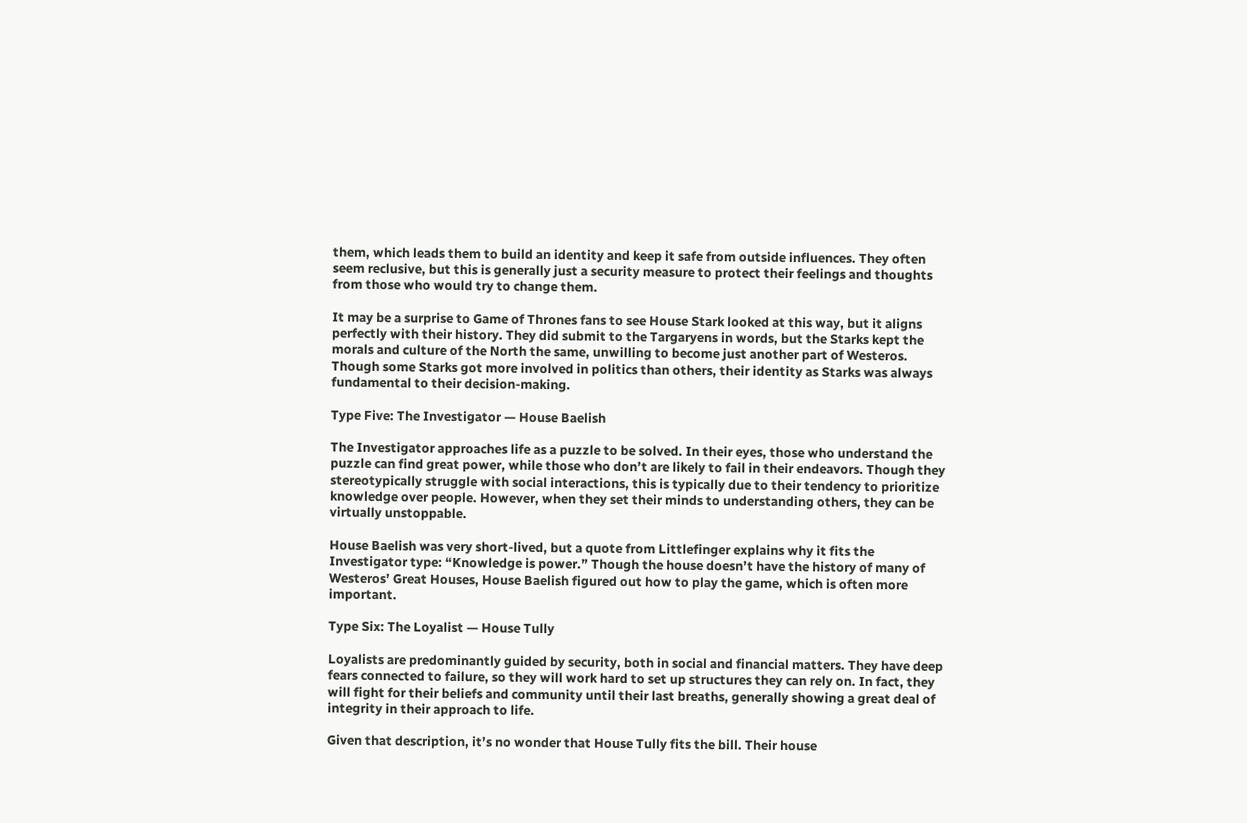them, which leads them to build an identity and keep it safe from outside influences. They often seem reclusive, but this is generally just a security measure to protect their feelings and thoughts from those who would try to change them.

It may be a surprise to Game of Thrones fans to see House Stark looked at this way, but it aligns perfectly with their history. They did submit to the Targaryens in words, but the Starks kept the morals and culture of the North the same, unwilling to become just another part of Westeros. Though some Starks got more involved in politics than others, their identity as Starks was always fundamental to their decision-making.

Type Five: The Investigator — House Baelish

The Investigator approaches life as a puzzle to be solved. In their eyes, those who understand the puzzle can find great power, while those who don’t are likely to fail in their endeavors. Though they stereotypically struggle with social interactions, this is typically due to their tendency to prioritize knowledge over people. However, when they set their minds to understanding others, they can be virtually unstoppable.

House Baelish was very short-lived, but a quote from Littlefinger explains why it fits the Investigator type: “Knowledge is power.” Though the house doesn’t have the history of many of Westeros’ Great Houses, House Baelish figured out how to play the game, which is often more important.

Type Six: The Loyalist — House Tully

Loyalists are predominantly guided by security, both in social and financial matters. They have deep fears connected to failure, so they will work hard to set up structures they can rely on. In fact, they will fight for their beliefs and community until their last breaths, generally showing a great deal of integrity in their approach to life.

Given that description, it’s no wonder that House Tully fits the bill. Their house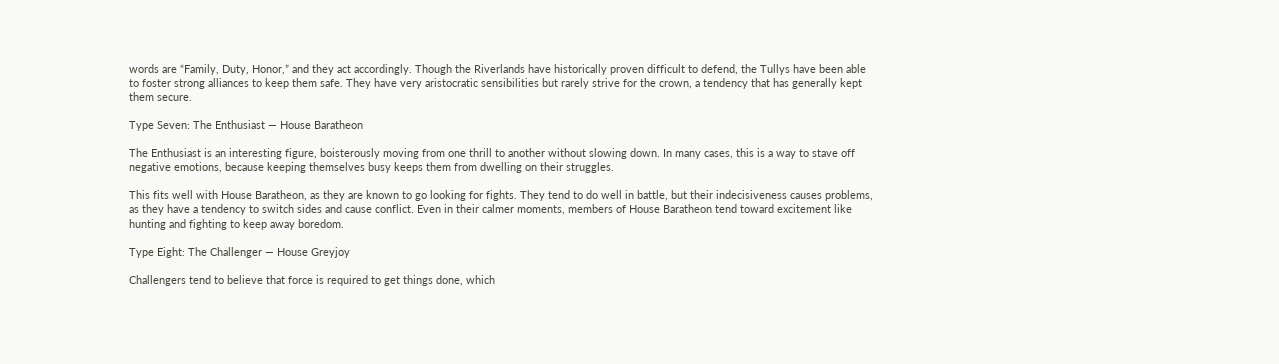words are “Family, Duty, Honor,” and they act accordingly. Though the Riverlands have historically proven difficult to defend, the Tullys have been able to foster strong alliances to keep them safe. They have very aristocratic sensibilities but rarely strive for the crown, a tendency that has generally kept them secure.

Type Seven: The Enthusiast — House Baratheon

The Enthusiast is an interesting figure, boisterously moving from one thrill to another without slowing down. In many cases, this is a way to stave off negative emotions, because keeping themselves busy keeps them from dwelling on their struggles.

This fits well with House Baratheon, as they are known to go looking for fights. They tend to do well in battle, but their indecisiveness causes problems, as they have a tendency to switch sides and cause conflict. Even in their calmer moments, members of House Baratheon tend toward excitement like hunting and fighting to keep away boredom.

Type Eight: The Challenger — House Greyjoy

Challengers tend to believe that force is required to get things done, which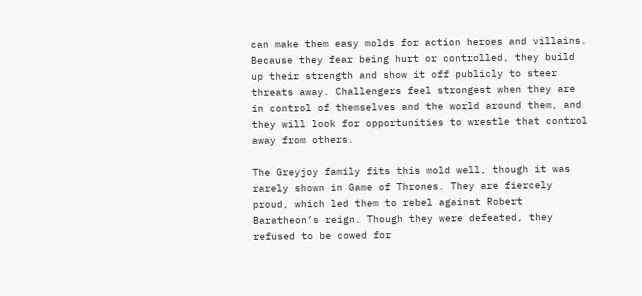can make them easy molds for action heroes and villains. Because they fear being hurt or controlled, they build up their strength and show it off publicly to steer threats away. Challengers feel strongest when they are in control of themselves and the world around them, and they will look for opportunities to wrestle that control away from others.

The Greyjoy family fits this mold well, though it was rarely shown in Game of Thrones. They are fiercely proud, which led them to rebel against Robert Baratheon’s reign. Though they were defeated, they refused to be cowed for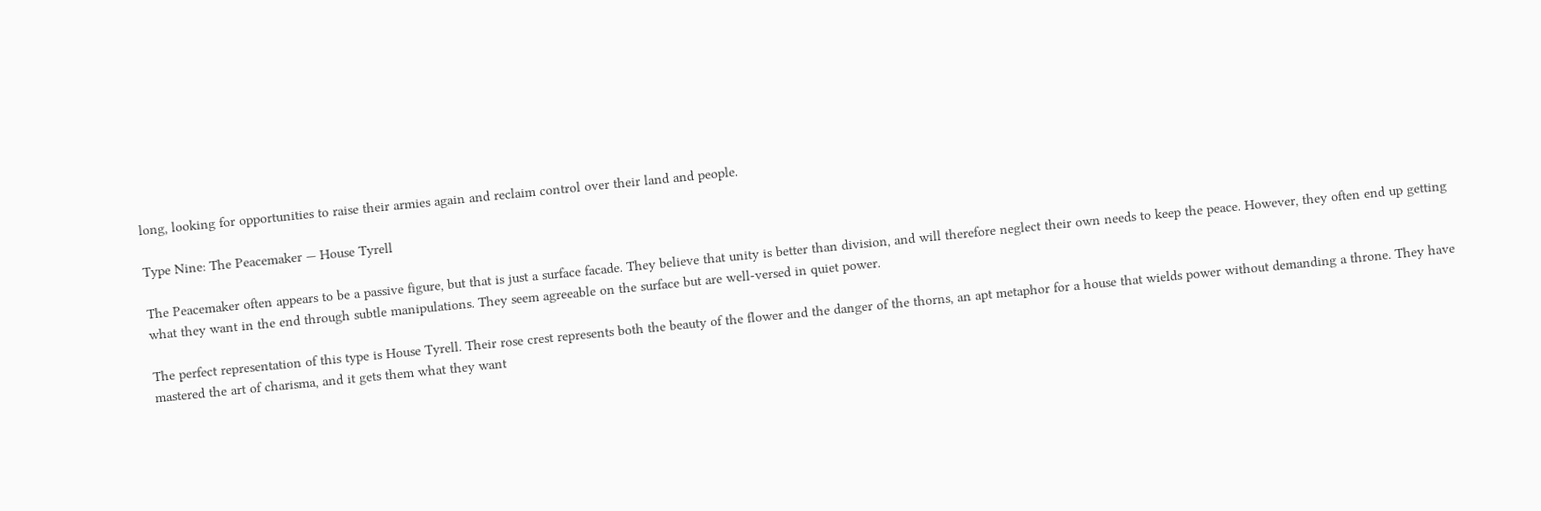long, looking for opportunities to raise their armies again and reclaim control over their land and people.

Type Nine: The Peacemaker — House Tyrell

The Peacemaker often appears to be a passive figure, but that is just a surface facade. They believe that unity is better than division, and will therefore neglect their own needs to keep the peace. However, they often end up getting what they want in the end through subtle manipulations. They seem agreeable on the surface but are well-versed in quiet power.

The perfect representation of this type is House Tyrell. Their rose crest represents both the beauty of the flower and the danger of the thorns, an apt metaphor for a house that wields power without demanding a throne. They have mastered the art of charisma, and it gets them what they want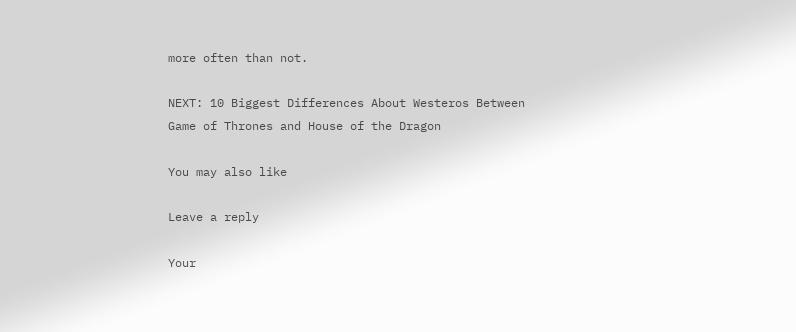more often than not.

NEXT: 10 Biggest Differences About Westeros Between Game of Thrones and House of the Dragon

You may also like

Leave a reply

Your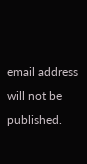email address will not be published.